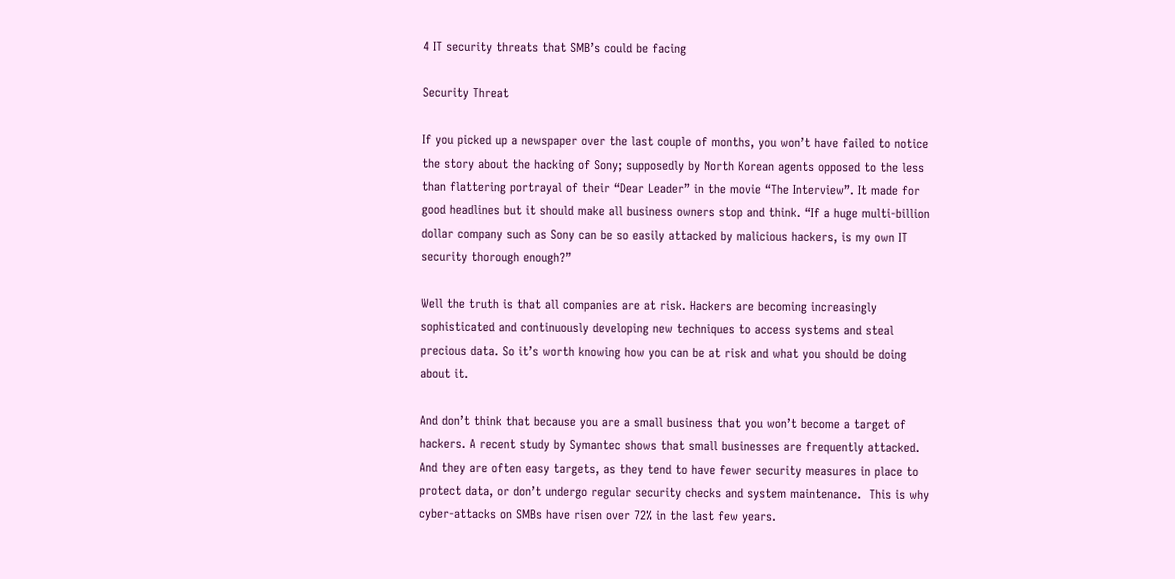4 IT security threats that SMB’s could be facing

Security Threat

If you picked up a newspaper over the last couple of months, you won’t have failed to notice the story about the hacking of Sony; supposedly by North Korean agents opposed to the less than flattering portrayal of their “Dear Leader” in the movie “The Interview”. It made for good headlines but it should make all business owners stop and think. “If a huge multi-billion dollar company such as Sony can be so easily attacked by malicious hackers, is my own IT security thorough enough?”

Well the truth is that all companies are at risk. Hackers are becoming increasingly sophisticated and continuously developing new techniques to access systems and steal precious data. So it’s worth knowing how you can be at risk and what you should be doing about it.

And don’t think that because you are a small business that you won’t become a target of hackers. A recent study by Symantec shows that small businesses are frequently attacked.  And they are often easy targets, as they tend to have fewer security measures in place to protect data, or don’t undergo regular security checks and system maintenance.  This is why cyber-attacks on SMBs have risen over 72% in the last few years.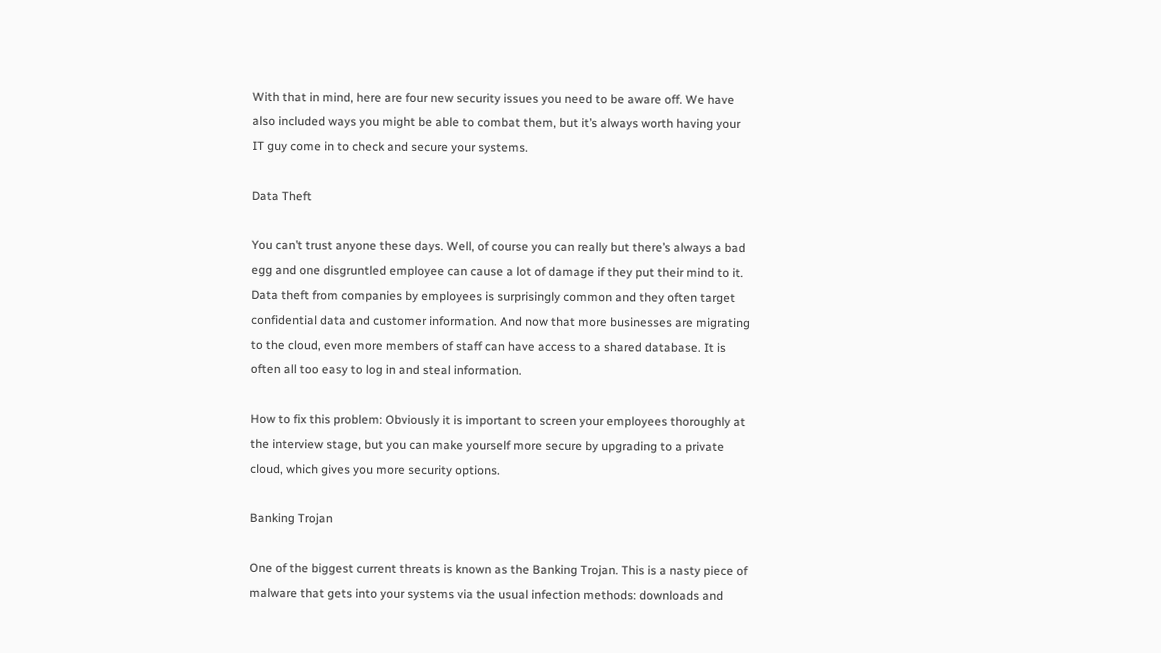With that in mind, here are four new security issues you need to be aware off. We have also included ways you might be able to combat them, but it’s always worth having your IT guy come in to check and secure your systems.

Data Theft

You can’t trust anyone these days. Well, of course you can really but there’s always a bad egg and one disgruntled employee can cause a lot of damage if they put their mind to it. Data theft from companies by employees is surprisingly common and they often target confidential data and customer information. And now that more businesses are migrating to the cloud, even more members of staff can have access to a shared database. It is often all too easy to log in and steal information.

How to fix this problem: Obviously it is important to screen your employees thoroughly at the interview stage, but you can make yourself more secure by upgrading to a private cloud, which gives you more security options.

Banking Trojan

One of the biggest current threats is known as the Banking Trojan. This is a nasty piece of malware that gets into your systems via the usual infection methods: downloads and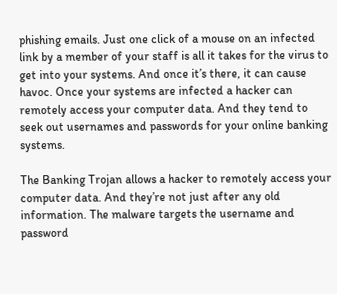phishing emails. Just one click of a mouse on an infected link by a member of your staff is all it takes for the virus to get into your systems. And once it’s there, it can cause havoc. Once your systems are infected a hacker can remotely access your computer data. And they tend to seek out usernames and passwords for your online banking systems.

The Banking Trojan allows a hacker to remotely access your computer data. And they’re not just after any old information. The malware targets the username and password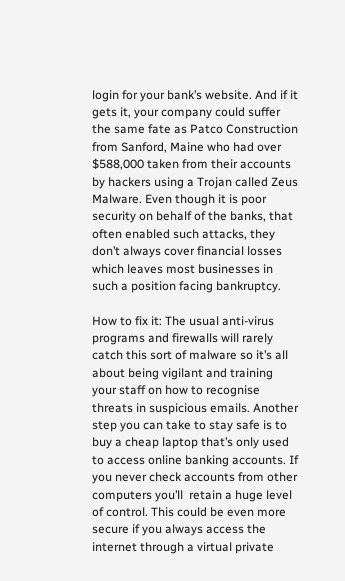login for your bank’s website. And if it gets it, your company could suffer the same fate as Patco Construction from Sanford, Maine who had over $588,000 taken from their accounts by hackers using a Trojan called Zeus Malware. Even though it is poor security on behalf of the banks, that often enabled such attacks, they don’t always cover financial losses which leaves most businesses in such a position facing bankruptcy.

How to fix it: The usual anti-virus programs and firewalls will rarely catch this sort of malware so it’s all about being vigilant and training your staff on how to recognise threats in suspicious emails. Another step you can take to stay safe is to buy a cheap laptop that’s only used to access online banking accounts. If you never check accounts from other computers you’ll  retain a huge level of control. This could be even more secure if you always access the internet through a virtual private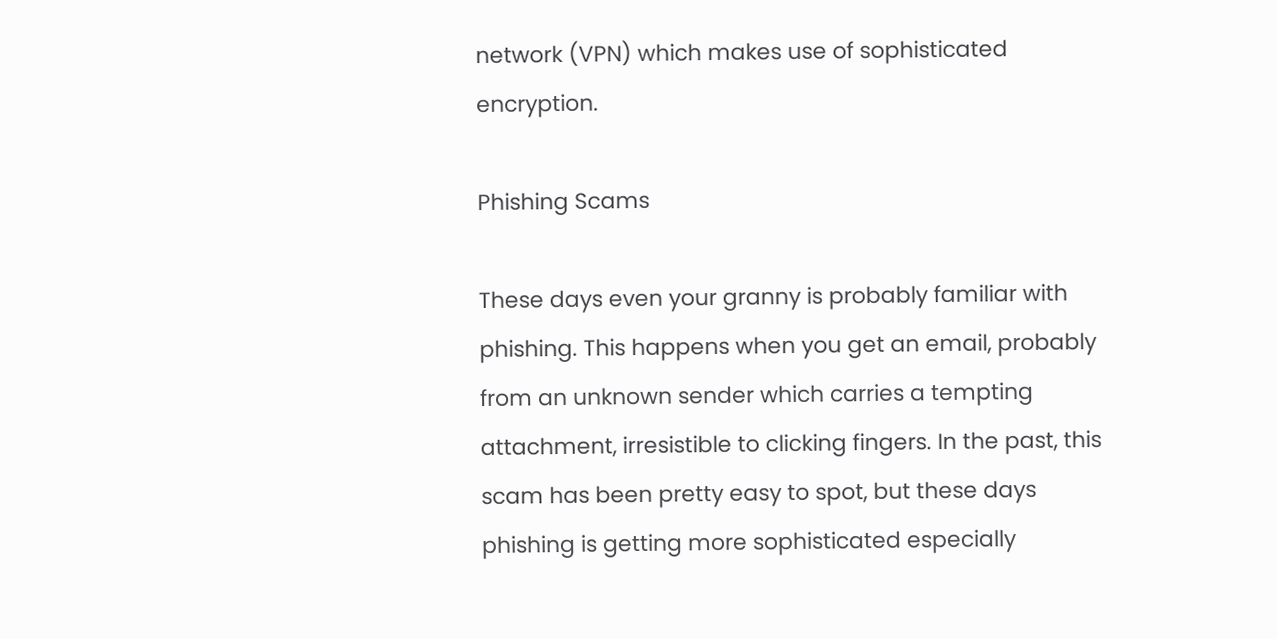network (VPN) which makes use of sophisticated encryption.

Phishing Scams

These days even your granny is probably familiar with phishing. This happens when you get an email, probably from an unknown sender which carries a tempting attachment, irresistible to clicking fingers. In the past, this scam has been pretty easy to spot, but these days phishing is getting more sophisticated especially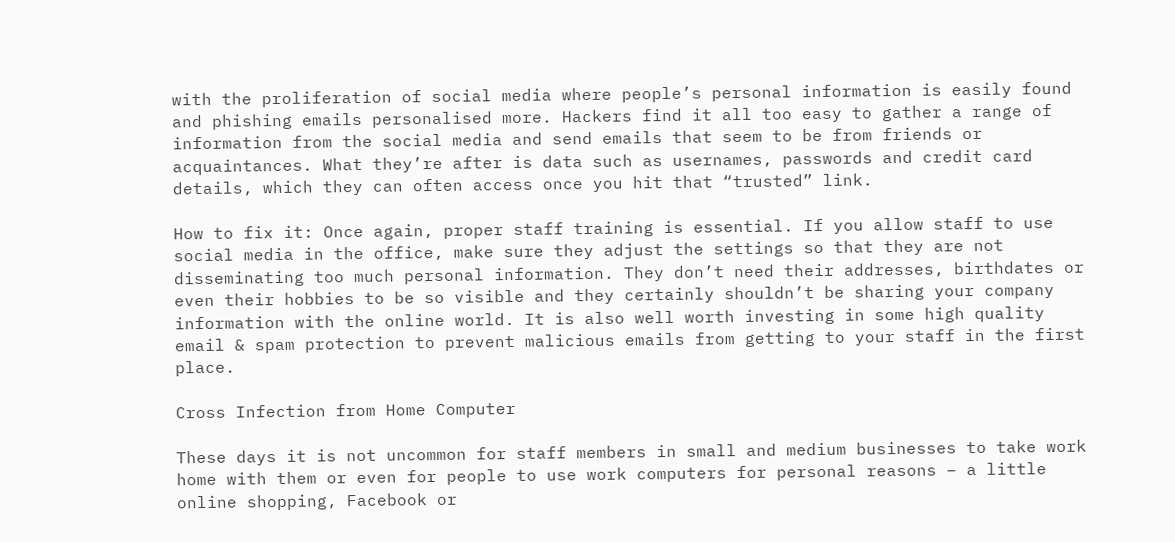with the proliferation of social media where people’s personal information is easily found and phishing emails personalised more. Hackers find it all too easy to gather a range of information from the social media and send emails that seem to be from friends or acquaintances. What they’re after is data such as usernames, passwords and credit card details, which they can often access once you hit that “trusted” link.

How to fix it: Once again, proper staff training is essential. If you allow staff to use social media in the office, make sure they adjust the settings so that they are not disseminating too much personal information. They don’t need their addresses, birthdates or even their hobbies to be so visible and they certainly shouldn’t be sharing your company information with the online world. It is also well worth investing in some high quality email & spam protection to prevent malicious emails from getting to your staff in the first place.

Cross Infection from Home Computer

These days it is not uncommon for staff members in small and medium businesses to take work home with them or even for people to use work computers for personal reasons – a little online shopping, Facebook or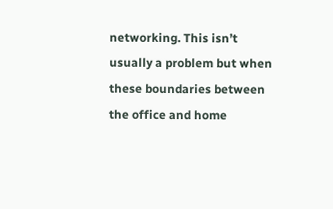networking. This isn’t usually a problem but when these boundaries between the office and home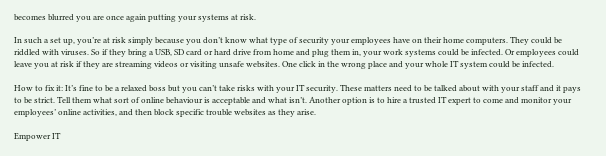becomes blurred you are once again putting your systems at risk.

In such a set up, you’re at risk simply because you don’t know what type of security your employees have on their home computers. They could be riddled with viruses. So if they bring a USB, SD card or hard drive from home and plug them in, your work systems could be infected. Or employees could leave you at risk if they are streaming videos or visiting unsafe websites. One click in the wrong place and your whole IT system could be infected.

How to fix it: It’s fine to be a relaxed boss but you can’t take risks with your IT security. These matters need to be talked about with your staff and it pays to be strict. Tell them what sort of online behaviour is acceptable and what isn’t. Another option is to hire a trusted IT expert to come and monitor your employees’ online activities, and then block specific trouble websites as they arise.

Empower IT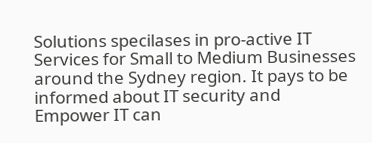Solutions specilases in pro-active IT Services for Small to Medium Businesses around the Sydney region. It pays to be informed about IT security and Empower IT can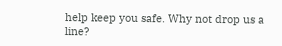help keep you safe. Why not drop us a line?